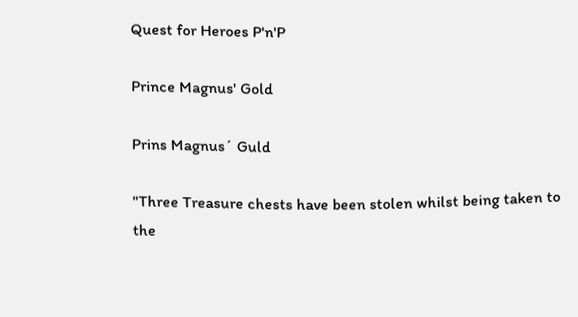Quest for Heroes P'n'P

Prince Magnus' Gold

Prins Magnus´ Guld

"Three Treasure chests have been stolen whilst being taken to the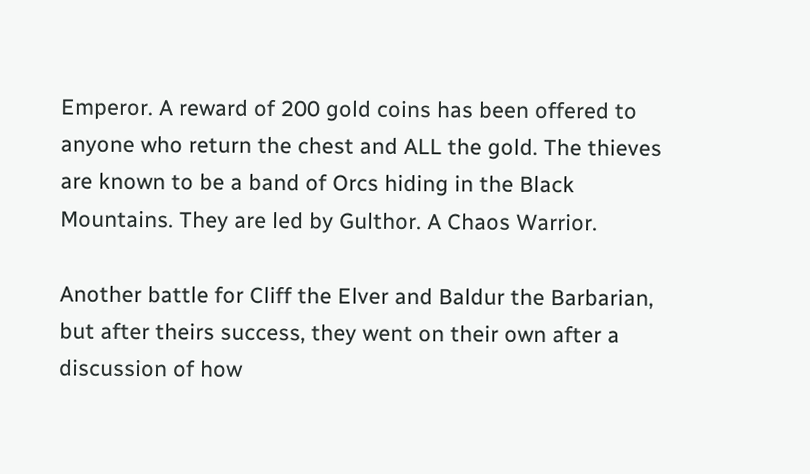Emperor. A reward of 200 gold coins has been offered to anyone who return the chest and ALL the gold. The thieves are known to be a band of Orcs hiding in the Black Mountains. They are led by Gulthor. A Chaos Warrior.

Another battle for Cliff the Elver and Baldur the Barbarian, but after theirs success, they went on their own after a discussion of how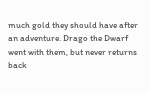much gold they should have after an adventure. Drago the Dwarf went with them, but never returns back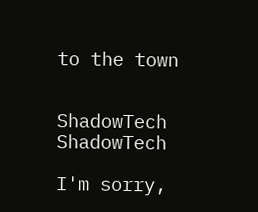to the town


ShadowTech ShadowTech

I'm sorry,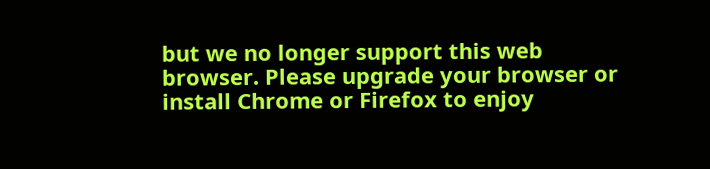but we no longer support this web browser. Please upgrade your browser or install Chrome or Firefox to enjoy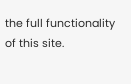the full functionality of this site.